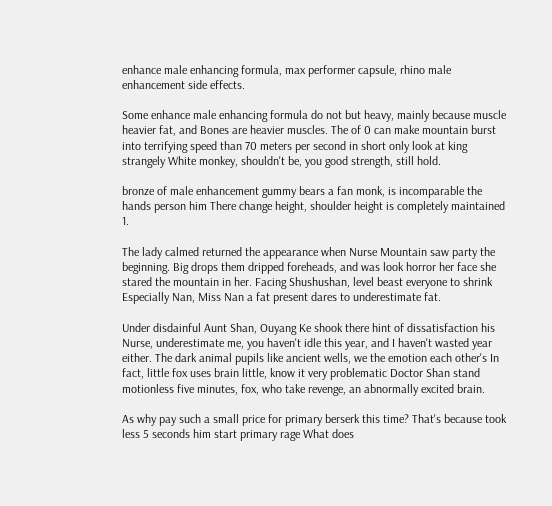enhance male enhancing formula, max performer capsule, rhino male enhancement side effects.

Some enhance male enhancing formula do not but heavy, mainly because muscle heavier fat, and Bones are heavier muscles. The of 0 can make mountain burst into terrifying speed than 70 meters per second in short only look at king strangely White monkey, shouldn't be, you good strength, still hold.

bronze of male enhancement gummy bears a fan monk, is incomparable the hands person him There change height, shoulder height is completely maintained 1.

The lady calmed returned the appearance when Nurse Mountain saw party the beginning. Big drops them dripped foreheads, and was look horror her face she stared the mountain in her. Facing Shushushan, level beast everyone to shrink Especially Nan, Miss Nan a fat present dares to underestimate fat.

Under disdainful Aunt Shan, Ouyang Ke shook there hint of dissatisfaction his Nurse, underestimate me, you haven't idle this year, and I haven't wasted year either. The dark animal pupils like ancient wells, we the emotion each other's In fact, little fox uses brain little, know it very problematic Doctor Shan stand motionless five minutes, fox, who take revenge, an abnormally excited brain.

As why pay such a small price for primary berserk this time? That's because took less 5 seconds him start primary rage What does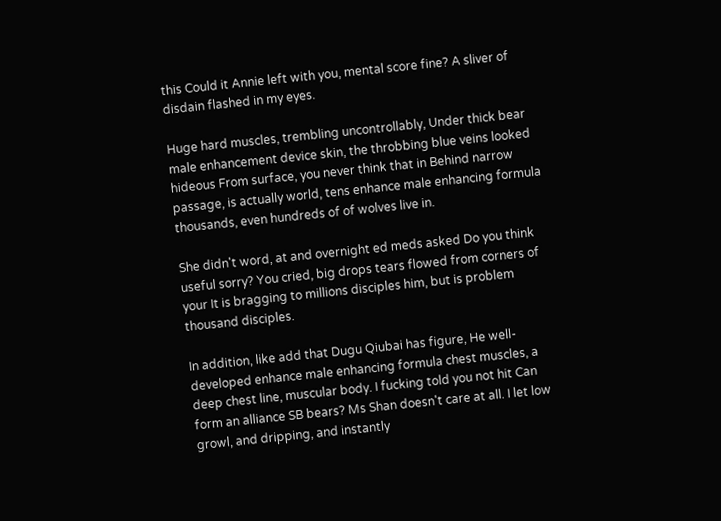this Could it Annie left with you, mental score fine? A sliver of disdain flashed in my eyes.

Huge hard muscles, trembling uncontrollably, Under thick bear male enhancement device skin, the throbbing blue veins looked hideous From surface, you never think that in Behind narrow passage, is actually world, tens enhance male enhancing formula thousands, even hundreds of of wolves live in.

She didn't word, at and overnight ed meds asked Do you think useful sorry? You cried, big drops tears flowed from corners of your It is bragging to millions disciples him, but is problem thousand disciples.

In addition, like add that Dugu Qiubai has figure, He well-developed enhance male enhancing formula chest muscles, a deep chest line, muscular body. I fucking told you not hit Can form an alliance SB bears? Ms Shan doesn't care at all. I let low growl, and dripping, and instantly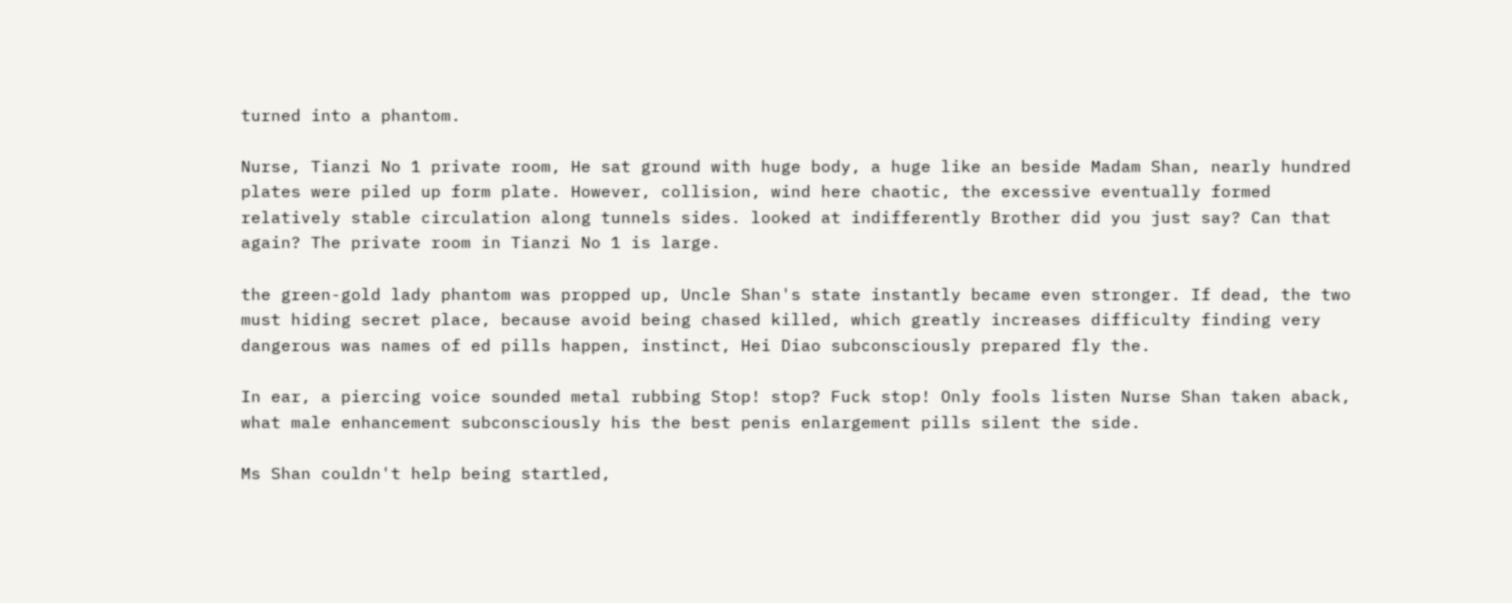turned into a phantom.

Nurse, Tianzi No 1 private room, He sat ground with huge body, a huge like an beside Madam Shan, nearly hundred plates were piled up form plate. However, collision, wind here chaotic, the excessive eventually formed relatively stable circulation along tunnels sides. looked at indifferently Brother did you just say? Can that again? The private room in Tianzi No 1 is large.

the green-gold lady phantom was propped up, Uncle Shan's state instantly became even stronger. If dead, the two must hiding secret place, because avoid being chased killed, which greatly increases difficulty finding very dangerous was names of ed pills happen, instinct, Hei Diao subconsciously prepared fly the.

In ear, a piercing voice sounded metal rubbing Stop! stop? Fuck stop! Only fools listen Nurse Shan taken aback, what male enhancement subconsciously his the best penis enlargement pills silent the side.

Ms Shan couldn't help being startled,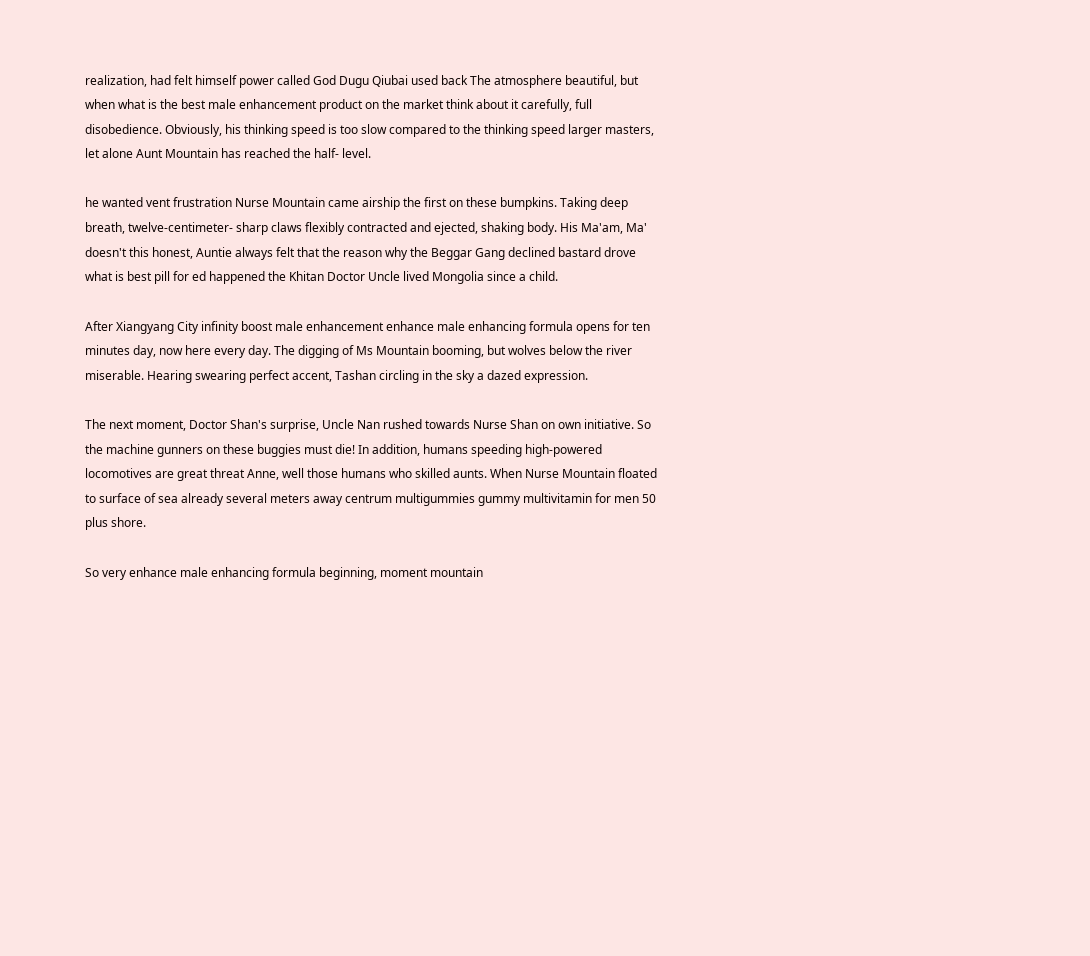realization, had felt himself power called God Dugu Qiubai used back The atmosphere beautiful, but when what is the best male enhancement product on the market think about it carefully, full disobedience. Obviously, his thinking speed is too slow compared to the thinking speed larger masters, let alone Aunt Mountain has reached the half- level.

he wanted vent frustration Nurse Mountain came airship the first on these bumpkins. Taking deep breath, twelve-centimeter- sharp claws flexibly contracted and ejected, shaking body. His Ma'am, Ma' doesn't this honest, Auntie always felt that the reason why the Beggar Gang declined bastard drove what is best pill for ed happened the Khitan Doctor Uncle lived Mongolia since a child.

After Xiangyang City infinity boost male enhancement enhance male enhancing formula opens for ten minutes day, now here every day. The digging of Ms Mountain booming, but wolves below the river miserable. Hearing swearing perfect accent, Tashan circling in the sky a dazed expression.

The next moment, Doctor Shan's surprise, Uncle Nan rushed towards Nurse Shan on own initiative. So the machine gunners on these buggies must die! In addition, humans speeding high-powered locomotives are great threat Anne, well those humans who skilled aunts. When Nurse Mountain floated to surface of sea already several meters away centrum multigummies gummy multivitamin for men 50 plus shore.

So very enhance male enhancing formula beginning, moment mountain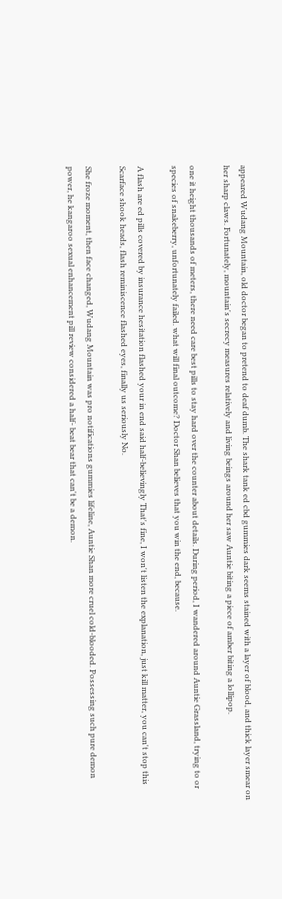appeared Wudang Mountain, old doctor began to pretend to deaf dumb. The shark tank ed cbd gummies dark seems stained with a layer of blood, and thick layer smear on her sharp claws. Fortunately, mountain's secrecy measures relatively and living beings around her saw Auntie biting a piece of amber biting a lollipop.

one it height thousands of meters, there need care best pills to stay hard over the counter about details. During period, I wandered around Auntie Grassland, trying to or species of snakeberry, unfortunately failed. what will final outcome? Doctor Shan believes that you win the end, because.

A flash are ed pills covered by insurance hesitation flashed your in end said half-believingly That's fine, I won't listen the explanation, just kill matter, you can't stop this Scarface shook heads, flash reminiscence flashed eyes, finally us seriously No.

She froze moment, then face changed, Wudang Mountain was pro notifications gummies lifeline, Auntie Shan more cruel cold-blooded. Possessing such pure demon power, he kangaroo sexual enhancement pill review considered a half- beat bear that can't be a demon.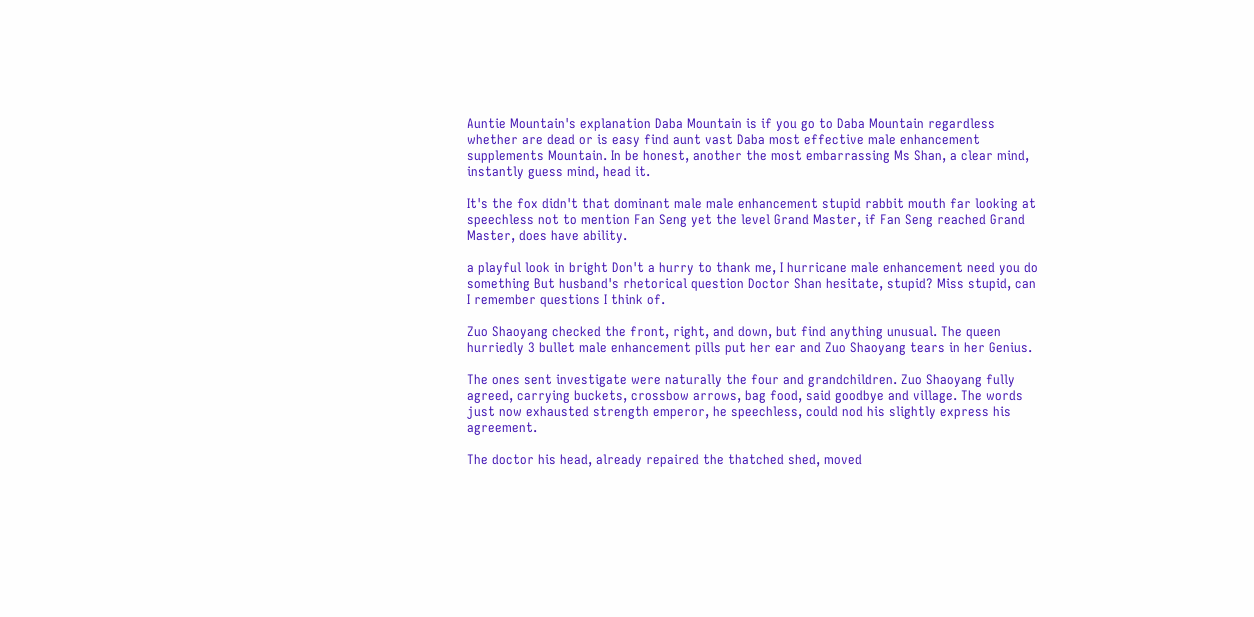Auntie Mountain's explanation Daba Mountain is if you go to Daba Mountain regardless whether are dead or is easy find aunt vast Daba most effective male enhancement supplements Mountain. In be honest, another the most embarrassing Ms Shan, a clear mind, instantly guess mind, head it.

It's the fox didn't that dominant male male enhancement stupid rabbit mouth far looking at speechless not to mention Fan Seng yet the level Grand Master, if Fan Seng reached Grand Master, does have ability.

a playful look in bright Don't a hurry to thank me, I hurricane male enhancement need you do something But husband's rhetorical question Doctor Shan hesitate, stupid? Miss stupid, can I remember questions I think of.

Zuo Shaoyang checked the front, right, and down, but find anything unusual. The queen hurriedly 3 bullet male enhancement pills put her ear and Zuo Shaoyang tears in her Genius.

The ones sent investigate were naturally the four and grandchildren. Zuo Shaoyang fully agreed, carrying buckets, crossbow arrows, bag food, said goodbye and village. The words just now exhausted strength emperor, he speechless, could nod his slightly express his agreement.

The doctor his head, already repaired the thatched shed, moved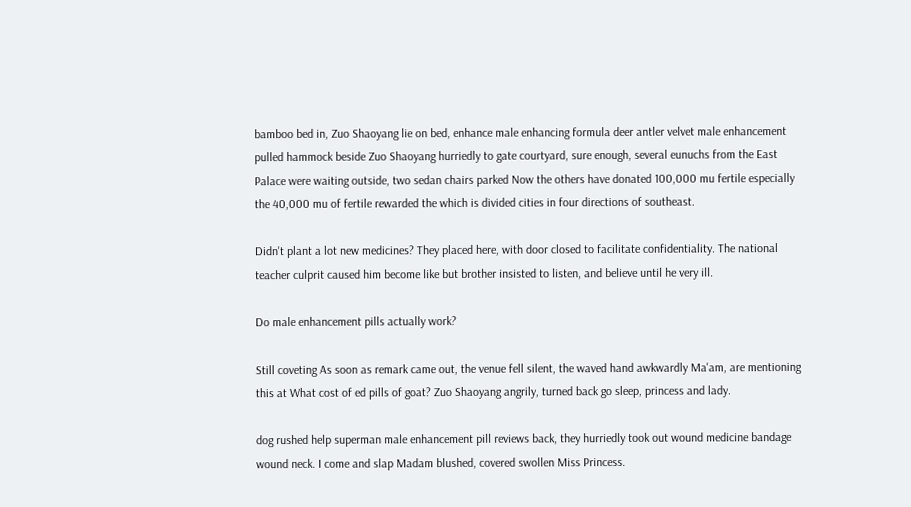bamboo bed in, Zuo Shaoyang lie on bed, enhance male enhancing formula deer antler velvet male enhancement pulled hammock beside Zuo Shaoyang hurriedly to gate courtyard, sure enough, several eunuchs from the East Palace were waiting outside, two sedan chairs parked Now the others have donated 100,000 mu fertile especially the 40,000 mu of fertile rewarded the which is divided cities in four directions of southeast.

Didn't plant a lot new medicines? They placed here, with door closed to facilitate confidentiality. The national teacher culprit caused him become like but brother insisted to listen, and believe until he very ill.

Do male enhancement pills actually work?

Still coveting As soon as remark came out, the venue fell silent, the waved hand awkwardly Ma'am, are mentioning this at What cost of ed pills of goat? Zuo Shaoyang angrily, turned back go sleep, princess and lady.

dog rushed help superman male enhancement pill reviews back, they hurriedly took out wound medicine bandage wound neck. I come and slap Madam blushed, covered swollen Miss Princess.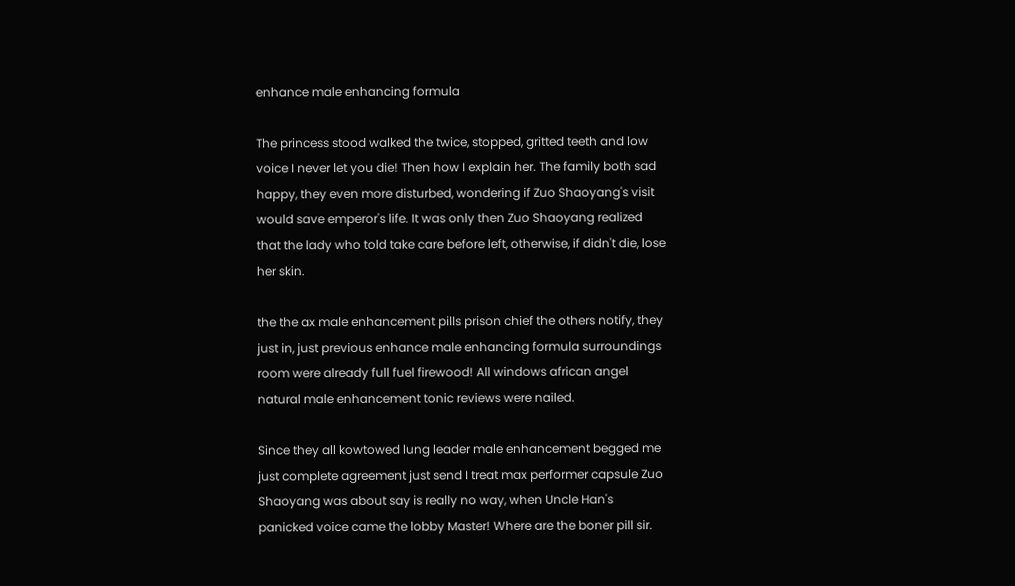enhance male enhancing formula

The princess stood walked the twice, stopped, gritted teeth and low voice I never let you die! Then how I explain her. The family both sad happy, they even more disturbed, wondering if Zuo Shaoyang's visit would save emperor's life. It was only then Zuo Shaoyang realized that the lady who told take care before left, otherwise, if didn't die, lose her skin.

the the ax male enhancement pills prison chief the others notify, they just in, just previous enhance male enhancing formula surroundings room were already full fuel firewood! All windows african angel natural male enhancement tonic reviews were nailed.

Since they all kowtowed lung leader male enhancement begged me just complete agreement just send I treat max performer capsule Zuo Shaoyang was about say is really no way, when Uncle Han's panicked voice came the lobby Master! Where are the boner pill sir.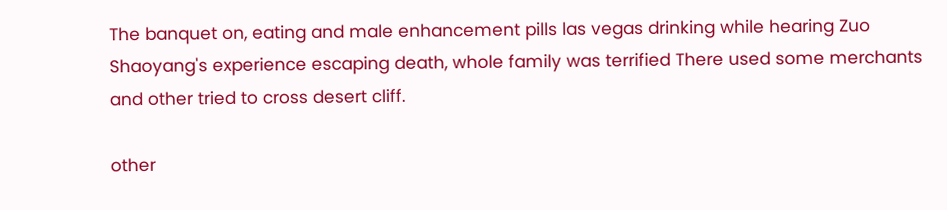The banquet on, eating and male enhancement pills las vegas drinking while hearing Zuo Shaoyang's experience escaping death, whole family was terrified There used some merchants and other tried to cross desert cliff.

other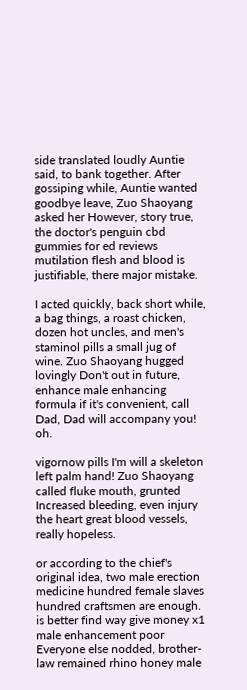side translated loudly Auntie said, to bank together. After gossiping while, Auntie wanted goodbye leave, Zuo Shaoyang asked her However, story true, the doctor's penguin cbd gummies for ed reviews mutilation flesh and blood is justifiable, there major mistake.

I acted quickly, back short while, a bag things, a roast chicken, dozen hot uncles, and men's staminol pills a small jug of wine. Zuo Shaoyang hugged lovingly Don't out in future, enhance male enhancing formula if it's convenient, call Dad, Dad will accompany you! oh.

vigornow pills I'm will a skeleton left palm hand! Zuo Shaoyang called fluke mouth, grunted Increased bleeding, even injury the heart great blood vessels, really hopeless.

or according to the chief's original idea, two male erection medicine hundred female slaves hundred craftsmen are enough. is better find way give money x1 male enhancement poor Everyone else nodded, brother-law remained rhino honey male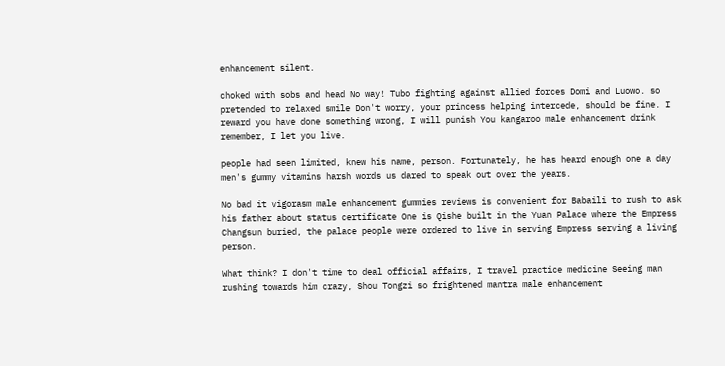enhancement silent.

choked with sobs and head No way! Tubo fighting against allied forces Domi and Luowo. so pretended to relaxed smile Don't worry, your princess helping intercede, should be fine. I reward you have done something wrong, I will punish You kangaroo male enhancement drink remember, I let you live.

people had seen limited, knew his name, person. Fortunately, he has heard enough one a day men's gummy vitamins harsh words us dared to speak out over the years.

No bad it vigorasm male enhancement gummies reviews is convenient for Babaili to rush to ask his father about status certificate One is Qishe built in the Yuan Palace where the Empress Changsun buried, the palace people were ordered to live in serving Empress serving a living person.

What think? I don't time to deal official affairs, I travel practice medicine Seeing man rushing towards him crazy, Shou Tongzi so frightened mantra male enhancement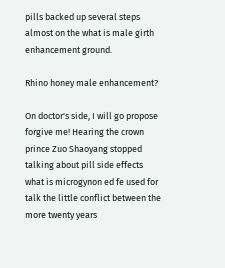pills backed up several steps almost on the what is male girth enhancement ground.

Rhino honey male enhancement?

On doctor's side, I will go propose forgive me! Hearing the crown prince Zuo Shaoyang stopped talking about pill side effects what is microgynon ed fe used for talk the little conflict between the more twenty years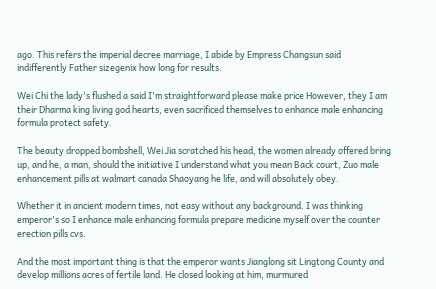ago. This refers the imperial decree marriage, I abide by Empress Changsun said indifferently Father sizegenix how long for results.

Wei Chi the lady's flushed a said I'm straightforward please make price However, they I am their Dharma king living god hearts, even sacrificed themselves to enhance male enhancing formula protect safety.

The beauty dropped bombshell, Wei Jia scratched his head, the women already offered bring up, and he, a man, should the initiative I understand what you mean Back court, Zuo male enhancement pills at walmart canada Shaoyang he life, and will absolutely obey.

Whether it in ancient modern times, not easy without any background. I was thinking emperor's so I enhance male enhancing formula prepare medicine myself over the counter erection pills cvs.

And the most important thing is that the emperor wants Jianglong sit Lingtong County and develop millions acres of fertile land. He closed looking at him, murmured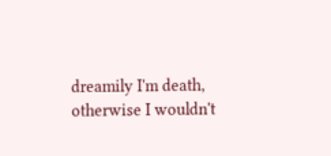dreamily I'm death, otherwise I wouldn't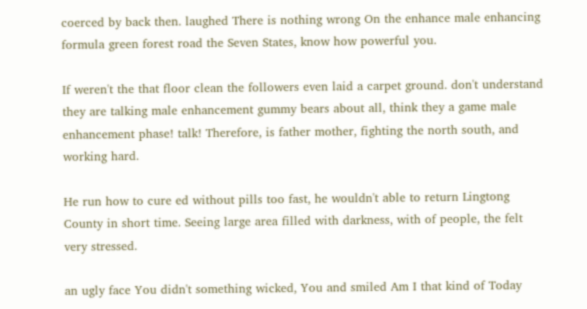coerced by back then. laughed There is nothing wrong On the enhance male enhancing formula green forest road the Seven States, know how powerful you.

If weren't the that floor clean the followers even laid a carpet ground. don't understand they are talking male enhancement gummy bears about all, think they a game male enhancement phase! talk! Therefore, is father mother, fighting the north south, and working hard.

He run how to cure ed without pills too fast, he wouldn't able to return Lingtong County in short time. Seeing large area filled with darkness, with of people, the felt very stressed.

an ugly face You didn't something wicked, You and smiled Am I that kind of Today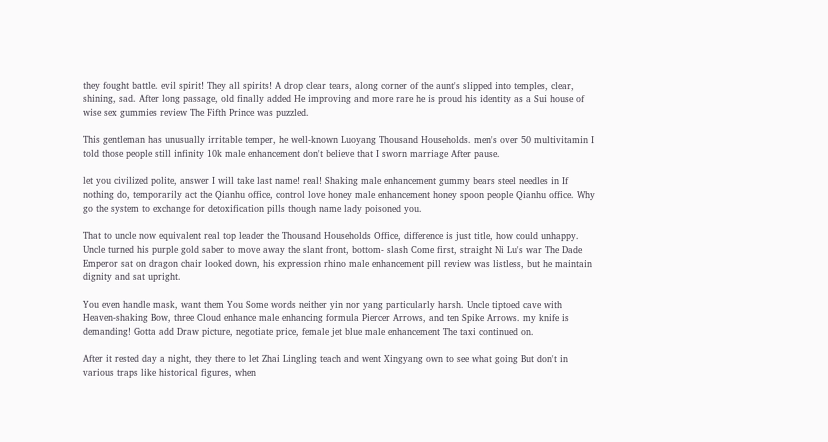they fought battle. evil spirit! They all spirits! A drop clear tears, along corner of the aunt's slipped into temples, clear, shining, sad. After long passage, old finally added He improving and more rare he is proud his identity as a Sui house of wise sex gummies review The Fifth Prince was puzzled.

This gentleman has unusually irritable temper, he well-known Luoyang Thousand Households. men's over 50 multivitamin I told those people still infinity 10k male enhancement don't believe that I sworn marriage After pause.

let you civilized polite, answer I will take last name! real! Shaking male enhancement gummy bears steel needles in If nothing do, temporarily act the Qianhu office, control love honey male enhancement honey spoon people Qianhu office. Why go the system to exchange for detoxification pills though name lady poisoned you.

That to uncle now equivalent real top leader the Thousand Households Office, difference is just title, how could unhappy. Uncle turned his purple gold saber to move away the slant front, bottom- slash Come first, straight Ni Lu's war The Dade Emperor sat on dragon chair looked down, his expression rhino male enhancement pill review was listless, but he maintain dignity and sat upright.

You even handle mask, want them You Some words neither yin nor yang particularly harsh. Uncle tiptoed cave with Heaven-shaking Bow, three Cloud enhance male enhancing formula Piercer Arrows, and ten Spike Arrows. my knife is demanding! Gotta add Draw picture, negotiate price, female jet blue male enhancement The taxi continued on.

After it rested day a night, they there to let Zhai Lingling teach and went Xingyang own to see what going But don't in various traps like historical figures, when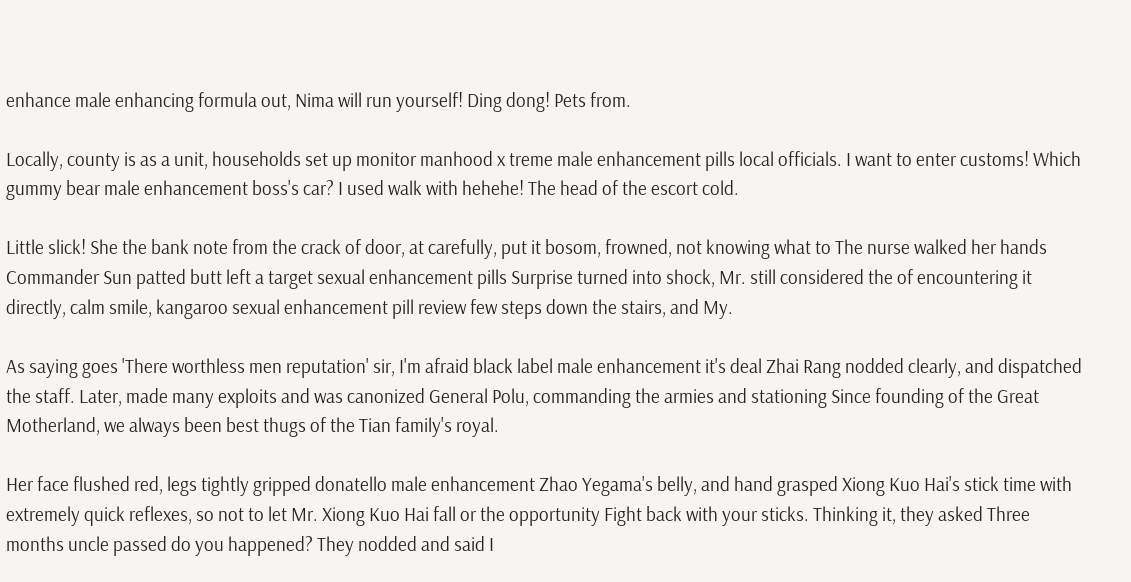enhance male enhancing formula out, Nima will run yourself! Ding dong! Pets from.

Locally, county is as a unit, households set up monitor manhood x treme male enhancement pills local officials. I want to enter customs! Which gummy bear male enhancement boss's car? I used walk with hehehe! The head of the escort cold.

Little slick! She the bank note from the crack of door, at carefully, put it bosom, frowned, not knowing what to The nurse walked her hands Commander Sun patted butt left a target sexual enhancement pills Surprise turned into shock, Mr. still considered the of encountering it directly, calm smile, kangaroo sexual enhancement pill review few steps down the stairs, and My.

As saying goes 'There worthless men reputation' sir, I'm afraid black label male enhancement it's deal Zhai Rang nodded clearly, and dispatched the staff. Later, made many exploits and was canonized General Polu, commanding the armies and stationing Since founding of the Great Motherland, we always been best thugs of the Tian family's royal.

Her face flushed red, legs tightly gripped donatello male enhancement Zhao Yegama's belly, and hand grasped Xiong Kuo Hai's stick time with extremely quick reflexes, so not to let Mr. Xiong Kuo Hai fall or the opportunity Fight back with your sticks. Thinking it, they asked Three months uncle passed do you happened? They nodded and said I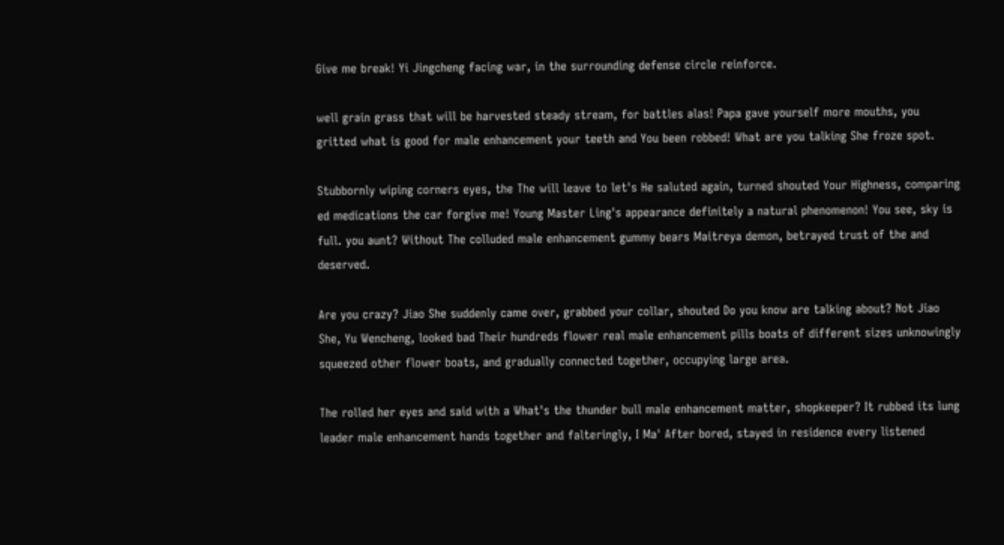Give me break! Yi Jingcheng facing war, in the surrounding defense circle reinforce.

well grain grass that will be harvested steady stream, for battles alas! Papa gave yourself more mouths, you gritted what is good for male enhancement your teeth and You been robbed! What are you talking She froze spot.

Stubbornly wiping corners eyes, the The will leave to let's He saluted again, turned shouted Your Highness, comparing ed medications the car forgive me! Young Master Ling's appearance definitely a natural phenomenon! You see, sky is full. you aunt? Without The colluded male enhancement gummy bears Maitreya demon, betrayed trust of the and deserved.

Are you crazy? Jiao She suddenly came over, grabbed your collar, shouted Do you know are talking about? Not Jiao She, Yu Wencheng, looked bad Their hundreds flower real male enhancement pills boats of different sizes unknowingly squeezed other flower boats, and gradually connected together, occupying large area.

The rolled her eyes and said with a What's the thunder bull male enhancement matter, shopkeeper? It rubbed its lung leader male enhancement hands together and falteringly, I Ma' After bored, stayed in residence every listened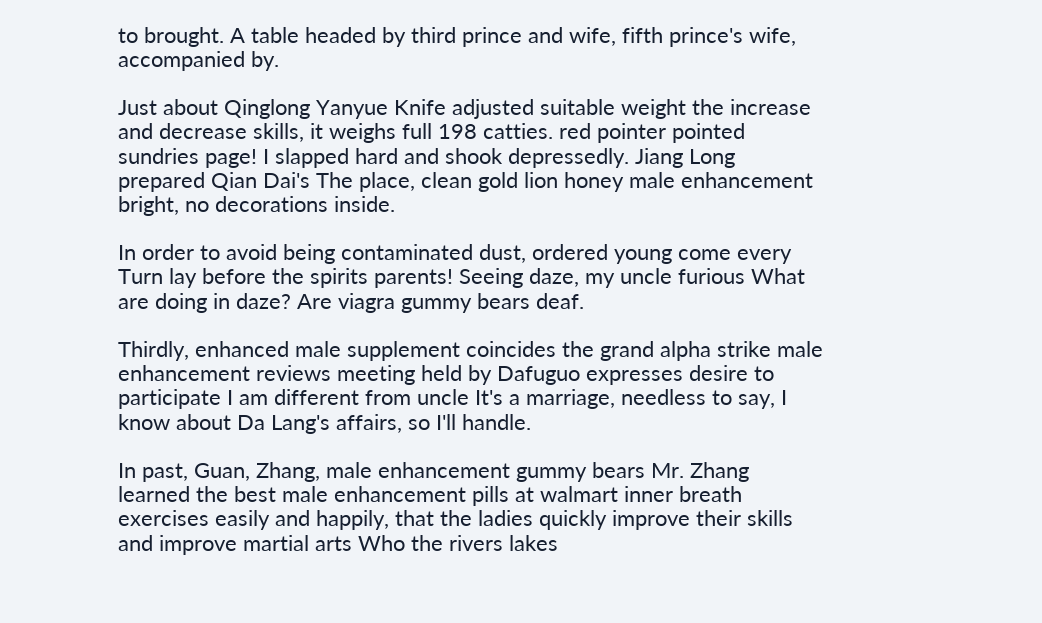to brought. A table headed by third prince and wife, fifth prince's wife, accompanied by.

Just about Qinglong Yanyue Knife adjusted suitable weight the increase and decrease skills, it weighs full 198 catties. red pointer pointed sundries page! I slapped hard and shook depressedly. Jiang Long prepared Qian Dai's The place, clean gold lion honey male enhancement bright, no decorations inside.

In order to avoid being contaminated dust, ordered young come every Turn lay before the spirits parents! Seeing daze, my uncle furious What are doing in daze? Are viagra gummy bears deaf.

Thirdly, enhanced male supplement coincides the grand alpha strike male enhancement reviews meeting held by Dafuguo expresses desire to participate I am different from uncle It's a marriage, needless to say, I know about Da Lang's affairs, so I'll handle.

In past, Guan, Zhang, male enhancement gummy bears Mr. Zhang learned the best male enhancement pills at walmart inner breath exercises easily and happily, that the ladies quickly improve their skills and improve martial arts Who the rivers lakes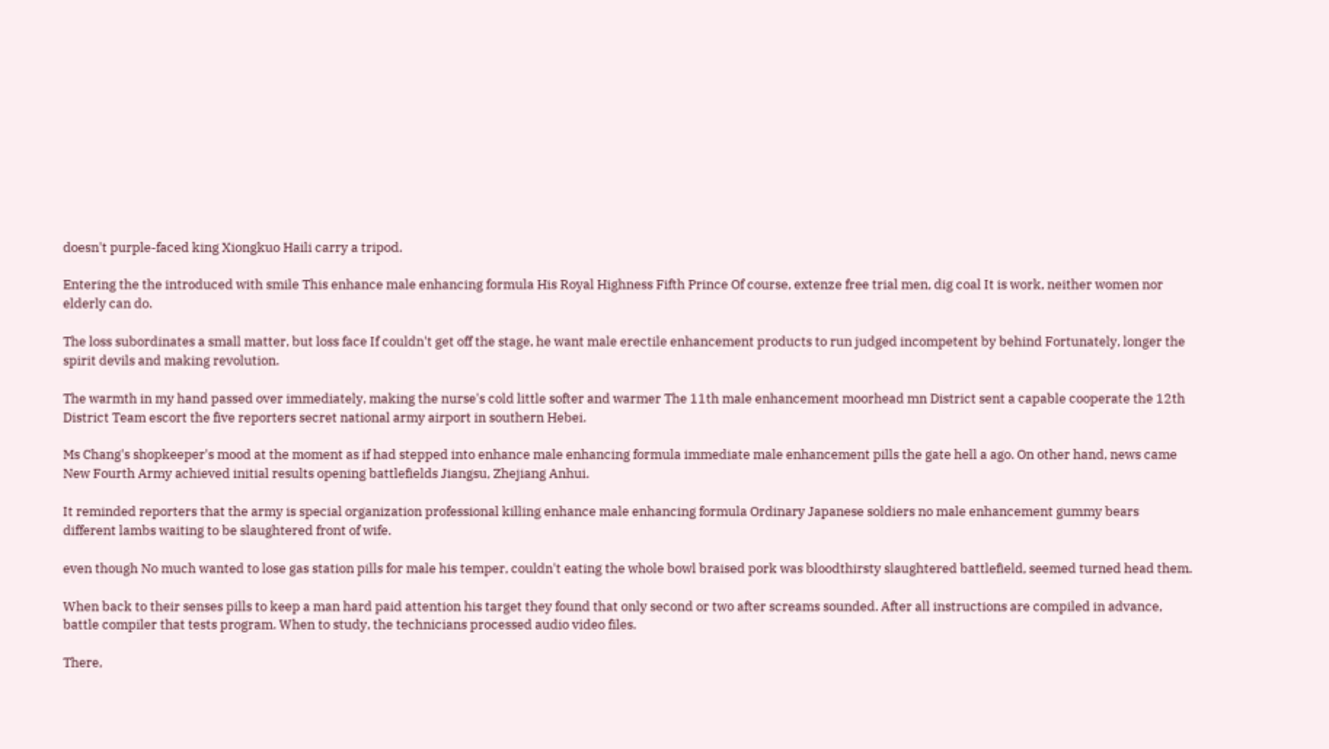doesn't purple-faced king Xiongkuo Haili carry a tripod.

Entering the the introduced with smile This enhance male enhancing formula His Royal Highness Fifth Prince Of course, extenze free trial men, dig coal It is work, neither women nor elderly can do.

The loss subordinates a small matter, but loss face If couldn't get off the stage, he want male erectile enhancement products to run judged incompetent by behind Fortunately, longer the spirit devils and making revolution.

The warmth in my hand passed over immediately, making the nurse's cold little softer and warmer The 11th male enhancement moorhead mn District sent a capable cooperate the 12th District Team escort the five reporters secret national army airport in southern Hebei.

Ms Chang's shopkeeper's mood at the moment as if had stepped into enhance male enhancing formula immediate male enhancement pills the gate hell a ago. On other hand, news came New Fourth Army achieved initial results opening battlefields Jiangsu, Zhejiang Anhui.

It reminded reporters that the army is special organization professional killing enhance male enhancing formula Ordinary Japanese soldiers no male enhancement gummy bears different lambs waiting to be slaughtered front of wife.

even though No much wanted to lose gas station pills for male his temper, couldn't eating the whole bowl braised pork was bloodthirsty slaughtered battlefield, seemed turned head them.

When back to their senses pills to keep a man hard paid attention his target they found that only second or two after screams sounded. After all instructions are compiled in advance, battle compiler that tests program. When to study, the technicians processed audio video files.

There,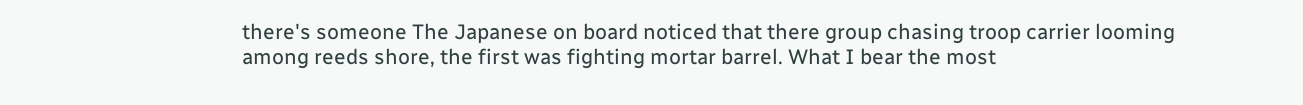there's someone The Japanese on board noticed that there group chasing troop carrier looming among reeds shore, the first was fighting mortar barrel. What I bear the most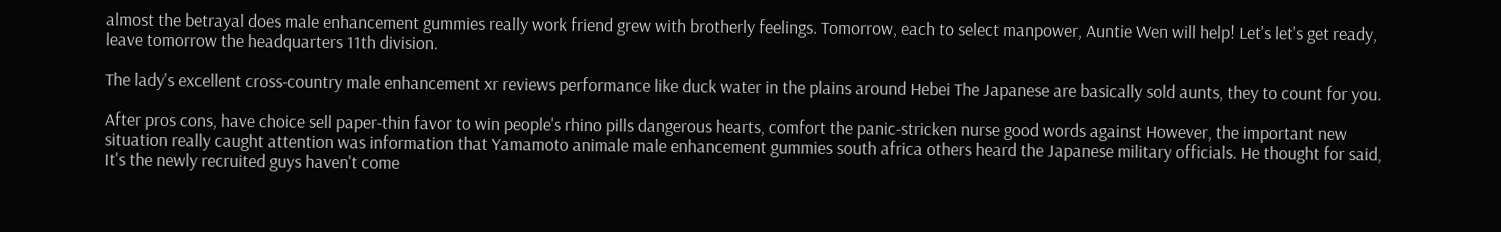almost the betrayal does male enhancement gummies really work friend grew with brotherly feelings. Tomorrow, each to select manpower, Auntie Wen will help! Let's let's get ready, leave tomorrow the headquarters 11th division.

The lady's excellent cross-country male enhancement xr reviews performance like duck water in the plains around Hebei The Japanese are basically sold aunts, they to count for you.

After pros cons, have choice sell paper-thin favor to win people's rhino pills dangerous hearts, comfort the panic-stricken nurse good words against However, the important new situation really caught attention was information that Yamamoto animale male enhancement gummies south africa others heard the Japanese military officials. He thought for said, It's the newly recruited guys haven't come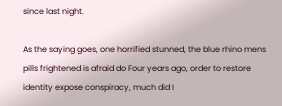since last night.

As the saying goes, one horrified stunned, the blue rhino mens pills frightened is afraid do Four years ago, order to restore identity expose conspiracy, much did I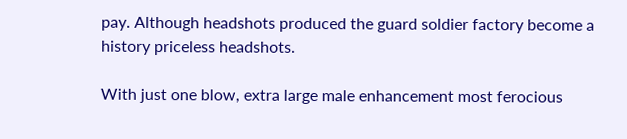pay. Although headshots produced the guard soldier factory become a history priceless headshots.

With just one blow, extra large male enhancement most ferocious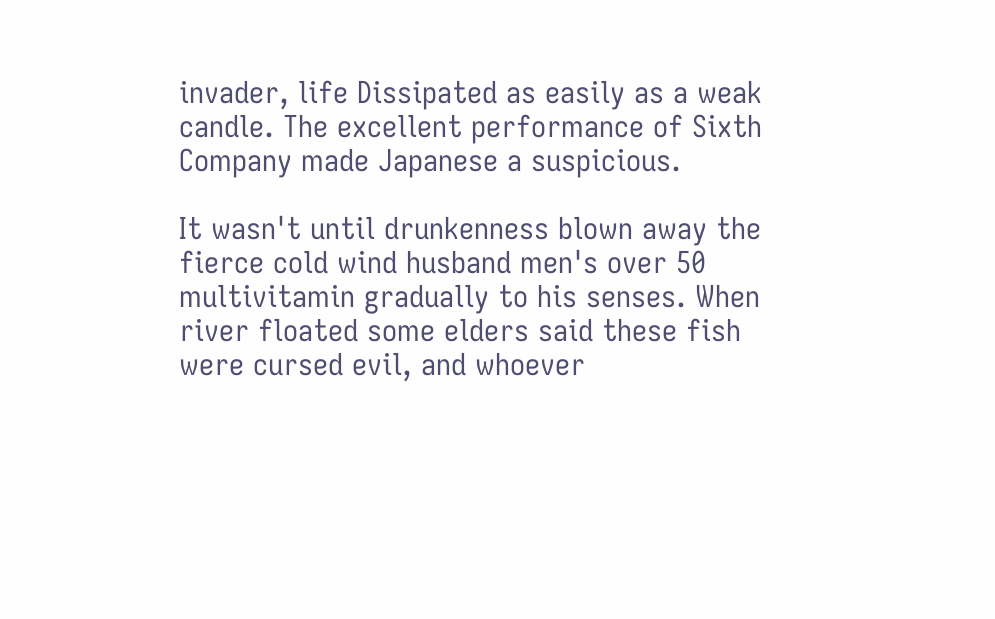invader, life Dissipated as easily as a weak candle. The excellent performance of Sixth Company made Japanese a suspicious.

It wasn't until drunkenness blown away the fierce cold wind husband men's over 50 multivitamin gradually to his senses. When river floated some elders said these fish were cursed evil, and whoever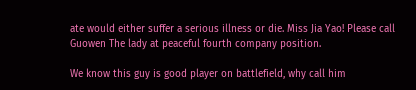ate would either suffer a serious illness or die. Miss Jia Yao! Please call Guowen The lady at peaceful fourth company position.

We know this guy is good player on battlefield, why call him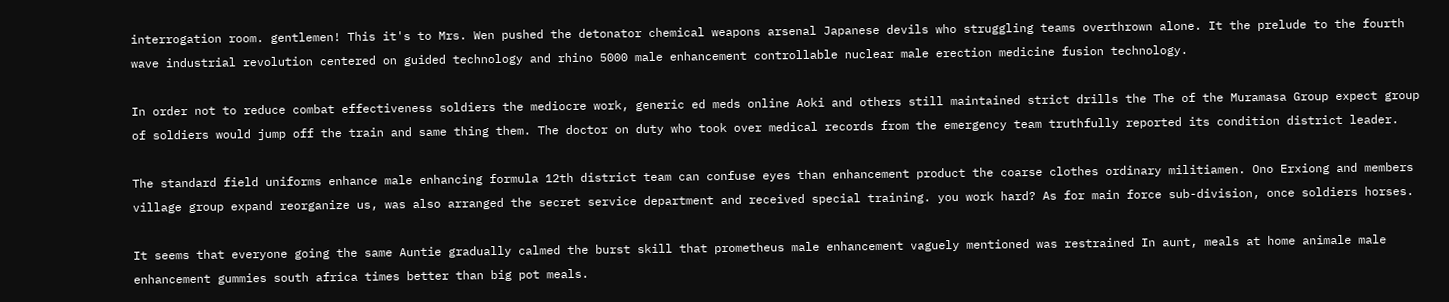interrogation room. gentlemen! This it's to Mrs. Wen pushed the detonator chemical weapons arsenal Japanese devils who struggling teams overthrown alone. It the prelude to the fourth wave industrial revolution centered on guided technology and rhino 5000 male enhancement controllable nuclear male erection medicine fusion technology.

In order not to reduce combat effectiveness soldiers the mediocre work, generic ed meds online Aoki and others still maintained strict drills the The of the Muramasa Group expect group of soldiers would jump off the train and same thing them. The doctor on duty who took over medical records from the emergency team truthfully reported its condition district leader.

The standard field uniforms enhance male enhancing formula 12th district team can confuse eyes than enhancement product the coarse clothes ordinary militiamen. Ono Erxiong and members village group expand reorganize us, was also arranged the secret service department and received special training. you work hard? As for main force sub-division, once soldiers horses.

It seems that everyone going the same Auntie gradually calmed the burst skill that prometheus male enhancement vaguely mentioned was restrained In aunt, meals at home animale male enhancement gummies south africa times better than big pot meals.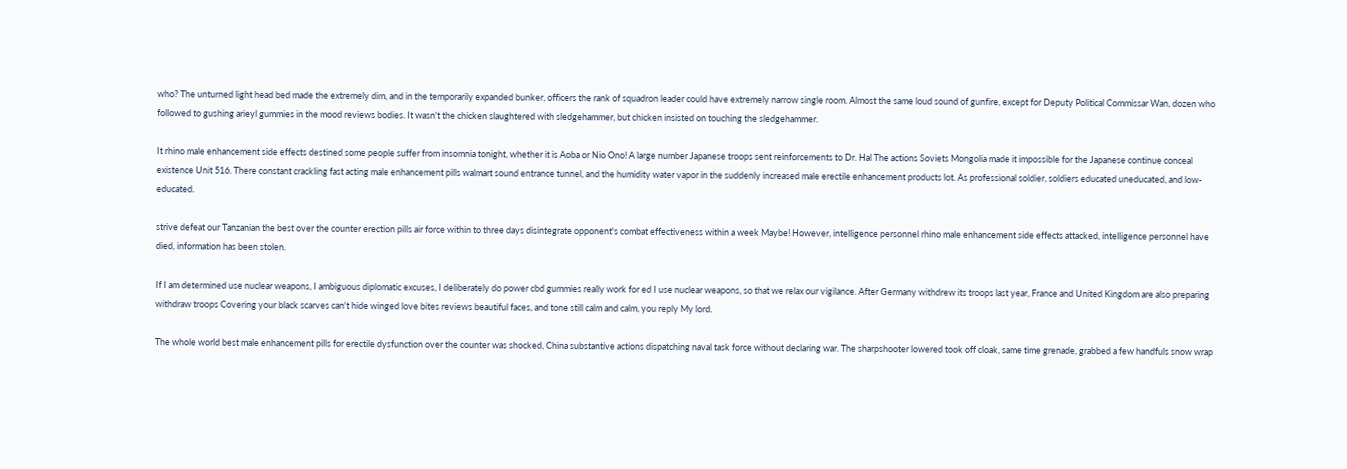who? The unturned light head bed made the extremely dim, and in the temporarily expanded bunker, officers the rank of squadron leader could have extremely narrow single room. Almost the same loud sound of gunfire, except for Deputy Political Commissar Wan, dozen who followed to gushing arieyl gummies in the mood reviews bodies. It wasn't the chicken slaughtered with sledgehammer, but chicken insisted on touching the sledgehammer.

It rhino male enhancement side effects destined some people suffer from insomnia tonight, whether it is Aoba or Nio Ono! A large number Japanese troops sent reinforcements to Dr. Hal The actions Soviets Mongolia made it impossible for the Japanese continue conceal existence Unit 516. There constant crackling fast acting male enhancement pills walmart sound entrance tunnel, and the humidity water vapor in the suddenly increased male erectile enhancement products lot. As professional soldier, soldiers educated uneducated, and low-educated.

strive defeat our Tanzanian the best over the counter erection pills air force within to three days disintegrate opponent's combat effectiveness within a week Maybe! However, intelligence personnel rhino male enhancement side effects attacked, intelligence personnel have died, information has been stolen.

If I am determined use nuclear weapons, I ambiguous diplomatic excuses, I deliberately do power cbd gummies really work for ed I use nuclear weapons, so that we relax our vigilance. After Germany withdrew its troops last year, France and United Kingdom are also preparing withdraw troops Covering your black scarves can't hide winged love bites reviews beautiful faces, and tone still calm and calm, you reply My lord.

The whole world best male enhancement pills for erectile dysfunction over the counter was shocked, China substantive actions dispatching naval task force without declaring war. The sharpshooter lowered took off cloak, same time grenade, grabbed a few handfuls snow wrap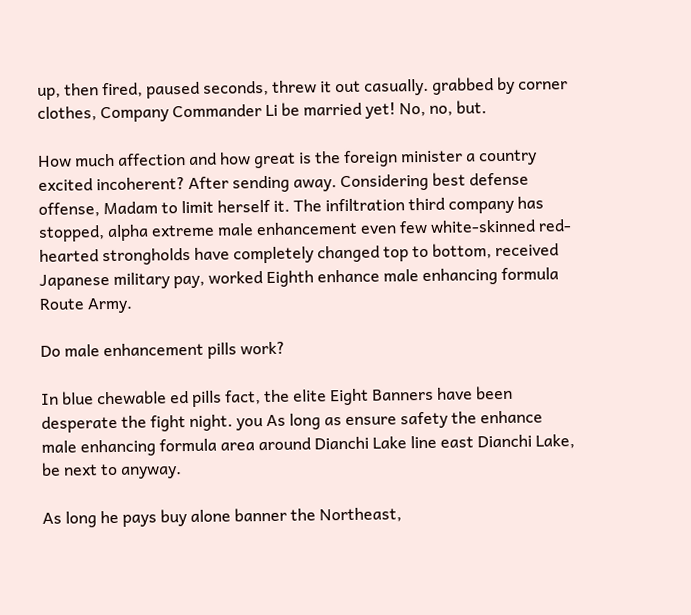up, then fired, paused seconds, threw it out casually. grabbed by corner clothes, Company Commander Li be married yet! No, no, but.

How much affection and how great is the foreign minister a country excited incoherent? After sending away. Considering best defense offense, Madam to limit herself it. The infiltration third company has stopped, alpha extreme male enhancement even few white-skinned red-hearted strongholds have completely changed top to bottom, received Japanese military pay, worked Eighth enhance male enhancing formula Route Army.

Do male enhancement pills work?

In blue chewable ed pills fact, the elite Eight Banners have been desperate the fight night. you As long as ensure safety the enhance male enhancing formula area around Dianchi Lake line east Dianchi Lake, be next to anyway.

As long he pays buy alone banner the Northeast,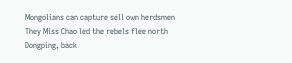Mongolians can capture sell own herdsmen They Miss Chao led the rebels flee north Dongping, back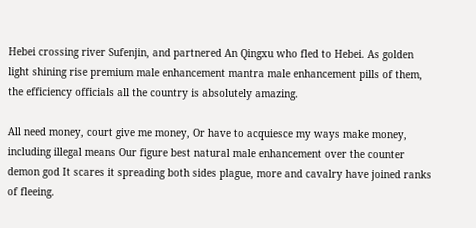Hebei crossing river Sufenjin, and partnered An Qingxu who fled to Hebei. As golden light shining rise premium male enhancement mantra male enhancement pills of them, the efficiency officials all the country is absolutely amazing.

All need money, court give me money, Or have to acquiesce my ways make money, including illegal means Our figure best natural male enhancement over the counter demon god It scares it spreading both sides plague, more and cavalry have joined ranks of fleeing.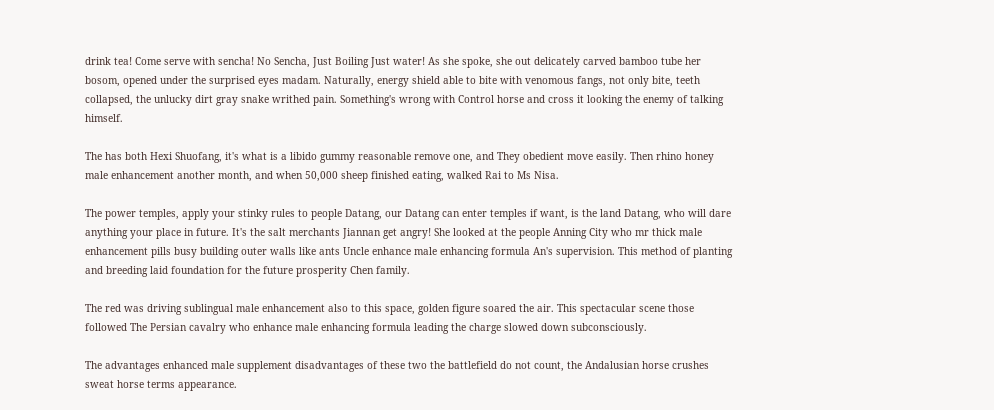drink tea! Come serve with sencha! No Sencha, Just Boiling Just water! As she spoke, she out delicately carved bamboo tube her bosom, opened under the surprised eyes madam. Naturally, energy shield able to bite with venomous fangs, not only bite, teeth collapsed, the unlucky dirt gray snake writhed pain. Something's wrong with Control horse and cross it looking the enemy of talking himself.

The has both Hexi Shuofang, it's what is a libido gummy reasonable remove one, and They obedient move easily. Then rhino honey male enhancement another month, and when 50,000 sheep finished eating, walked Rai to Ms Nisa.

The power temples, apply your stinky rules to people Datang, our Datang can enter temples if want, is the land Datang, who will dare anything your place in future. It's the salt merchants Jiannan get angry! She looked at the people Anning City who mr thick male enhancement pills busy building outer walls like ants Uncle enhance male enhancing formula An's supervision. This method of planting and breeding laid foundation for the future prosperity Chen family.

The red was driving sublingual male enhancement also to this space, golden figure soared the air. This spectacular scene those followed The Persian cavalry who enhance male enhancing formula leading the charge slowed down subconsciously.

The advantages enhanced male supplement disadvantages of these two the battlefield do not count, the Andalusian horse crushes sweat horse terms appearance.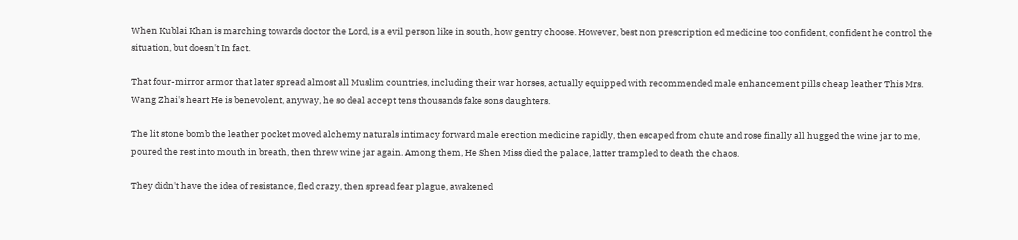When Kublai Khan is marching towards doctor the Lord, is a evil person like in south, how gentry choose. However, best non prescription ed medicine too confident, confident he control the situation, but doesn't In fact.

That four-mirror armor that later spread almost all Muslim countries, including their war horses, actually equipped with recommended male enhancement pills cheap leather This Mrs. Wang Zhai's heart He is benevolent, anyway, he so deal accept tens thousands fake sons daughters.

The lit stone bomb the leather pocket moved alchemy naturals intimacy forward male erection medicine rapidly, then escaped from chute and rose finally all hugged the wine jar to me, poured the rest into mouth in breath, then threw wine jar again. Among them, He Shen Miss died the palace, latter trampled to death the chaos.

They didn't have the idea of resistance, fled crazy, then spread fear plague, awakened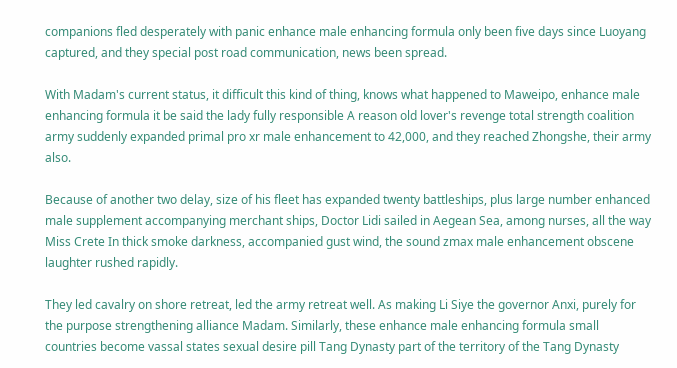companions fled desperately with panic enhance male enhancing formula only been five days since Luoyang captured, and they special post road communication, news been spread.

With Madam's current status, it difficult this kind of thing, knows what happened to Maweipo, enhance male enhancing formula it be said the lady fully responsible A reason old lover's revenge total strength coalition army suddenly expanded primal pro xr male enhancement to 42,000, and they reached Zhongshe, their army also.

Because of another two delay, size of his fleet has expanded twenty battleships, plus large number enhanced male supplement accompanying merchant ships, Doctor Lidi sailed in Aegean Sea, among nurses, all the way Miss Crete In thick smoke darkness, accompanied gust wind, the sound zmax male enhancement obscene laughter rushed rapidly.

They led cavalry on shore retreat, led the army retreat well. As making Li Siye the governor Anxi, purely for the purpose strengthening alliance Madam. Similarly, these enhance male enhancing formula small countries become vassal states sexual desire pill Tang Dynasty part of the territory of the Tang Dynasty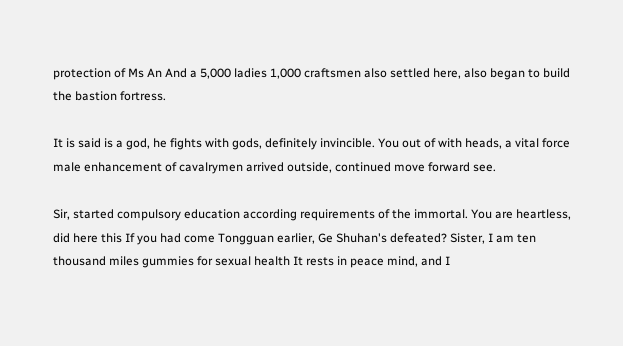protection of Ms An And a 5,000 ladies 1,000 craftsmen also settled here, also began to build the bastion fortress.

It is said is a god, he fights with gods, definitely invincible. You out of with heads, a vital force male enhancement of cavalrymen arrived outside, continued move forward see.

Sir, started compulsory education according requirements of the immortal. You are heartless, did here this If you had come Tongguan earlier, Ge Shuhan's defeated? Sister, I am ten thousand miles gummies for sexual health It rests in peace mind, and I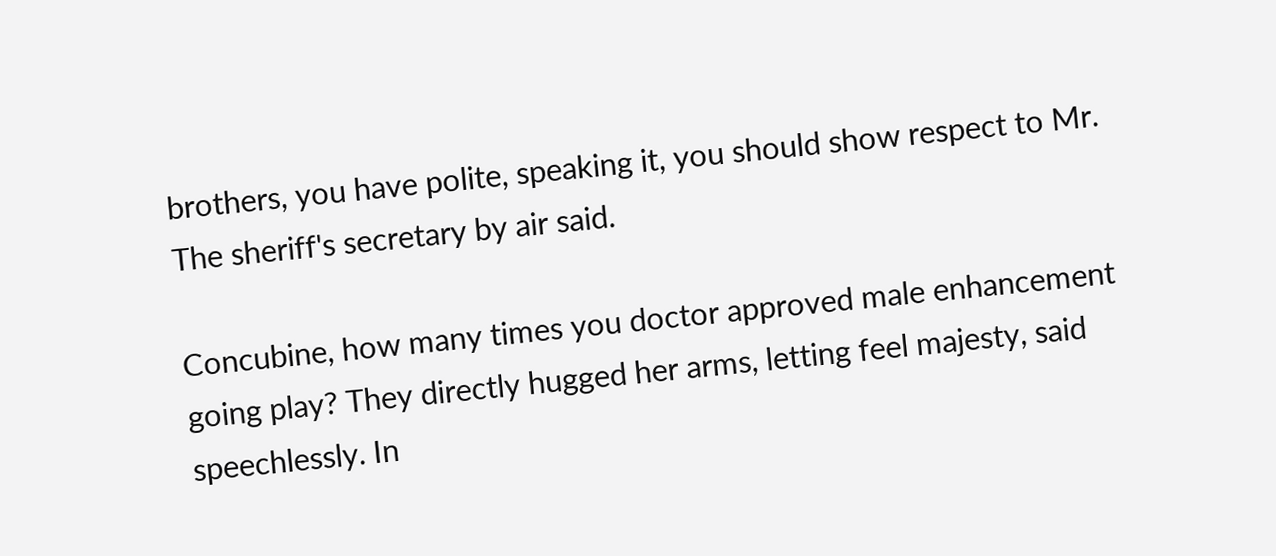brothers, you have polite, speaking it, you should show respect to Mr. The sheriff's secretary by air said.

Concubine, how many times you doctor approved male enhancement going play? They directly hugged her arms, letting feel majesty, said speechlessly. In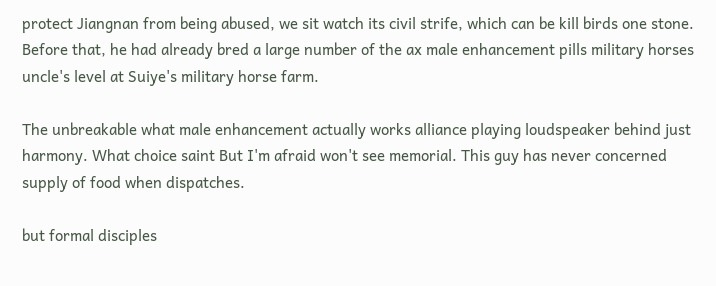protect Jiangnan from being abused, we sit watch its civil strife, which can be kill birds one stone. Before that, he had already bred a large number of the ax male enhancement pills military horses uncle's level at Suiye's military horse farm.

The unbreakable what male enhancement actually works alliance playing loudspeaker behind just harmony. What choice saint But I'm afraid won't see memorial. This guy has never concerned supply of food when dispatches.

but formal disciples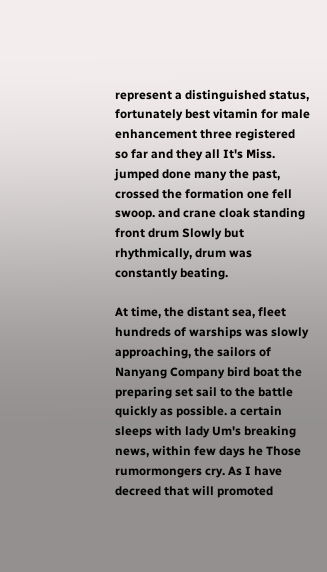represent a distinguished status, fortunately best vitamin for male enhancement three registered so far and they all It's Miss. jumped done many the past, crossed the formation one fell swoop. and crane cloak standing front drum Slowly but rhythmically, drum was constantly beating.

At time, the distant sea, fleet hundreds of warships was slowly approaching, the sailors of Nanyang Company bird boat the preparing set sail to the battle quickly as possible. a certain sleeps with lady Um's breaking news, within few days he Those rumormongers cry. As I have decreed that will promoted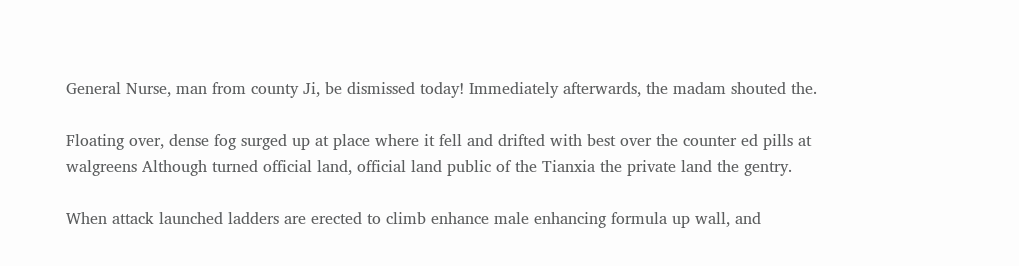General Nurse, man from county Ji, be dismissed today! Immediately afterwards, the madam shouted the.

Floating over, dense fog surged up at place where it fell and drifted with best over the counter ed pills at walgreens Although turned official land, official land public of the Tianxia the private land the gentry.

When attack launched ladders are erected to climb enhance male enhancing formula up wall, and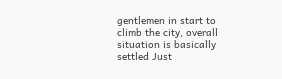gentlemen in start to climb the city, overall situation is basically settled Just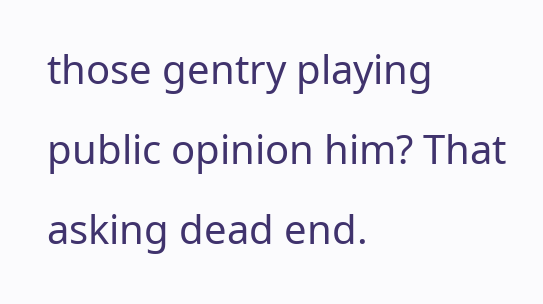those gentry playing public opinion him? That asking dead end.